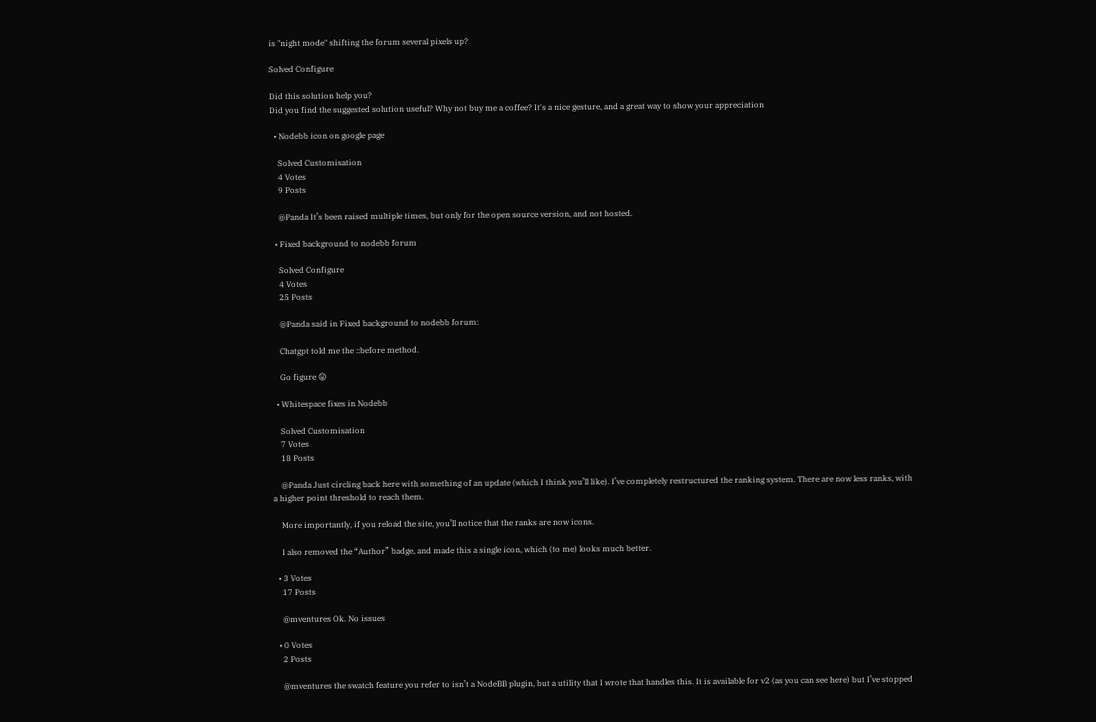is "night mode" shifting the forum several pixels up?

Solved Configure

Did this solution help you?
Did you find the suggested solution useful? Why not buy me a coffee? It's a nice gesture, and a great way to show your appreciation

  • Nodebb icon on google page

    Solved Customisation
    4 Votes
    9 Posts

    @Panda It’s been raised multiple times, but only for the open source version, and not hosted.

  • Fixed background to nodebb forum

    Solved Configure
    4 Votes
    25 Posts

    @Panda said in Fixed background to nodebb forum:

    Chatgpt told me the ::before method.

    Go figure 😛

  • Whitespace fixes in Nodebb

    Solved Customisation
    7 Votes
    18 Posts

    @Panda Just circling back here with something of an update (which I think you’ll like). I’ve completely restructured the ranking system. There are now less ranks, with a higher point threshold to reach them.

    More importantly, if you reload the site, you’ll notice that the ranks are now icons.

    I also removed the “Author” badge, and made this a single icon, which (to me) looks much better.

  • 3 Votes
    17 Posts

    @mventures Ok. No issues

  • 0 Votes
    2 Posts

    @mventures the swatch feature you refer to isn’t a NodeBB plugin, but a utility that I wrote that handles this. It is available for v2 (as you can see here) but I’ve stopped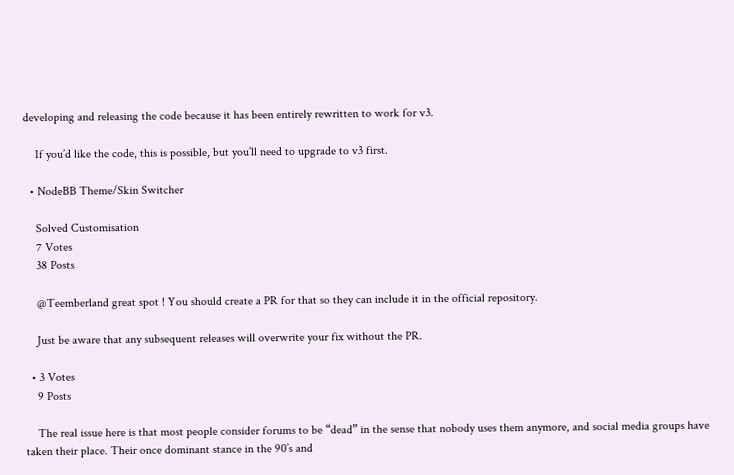developing and releasing the code because it has been entirely rewritten to work for v3.

    If you’d like the code, this is possible, but you’ll need to upgrade to v3 first.

  • NodeBB Theme/Skin Switcher

    Solved Customisation
    7 Votes
    38 Posts

    @Teemberland great spot ! You should create a PR for that so they can include it in the official repository.

    Just be aware that any subsequent releases will overwrite your fix without the PR.

  • 3 Votes
    9 Posts

    The real issue here is that most people consider forums to be “dead” in the sense that nobody uses them anymore, and social media groups have taken their place. Their once dominant stance in the 90’s and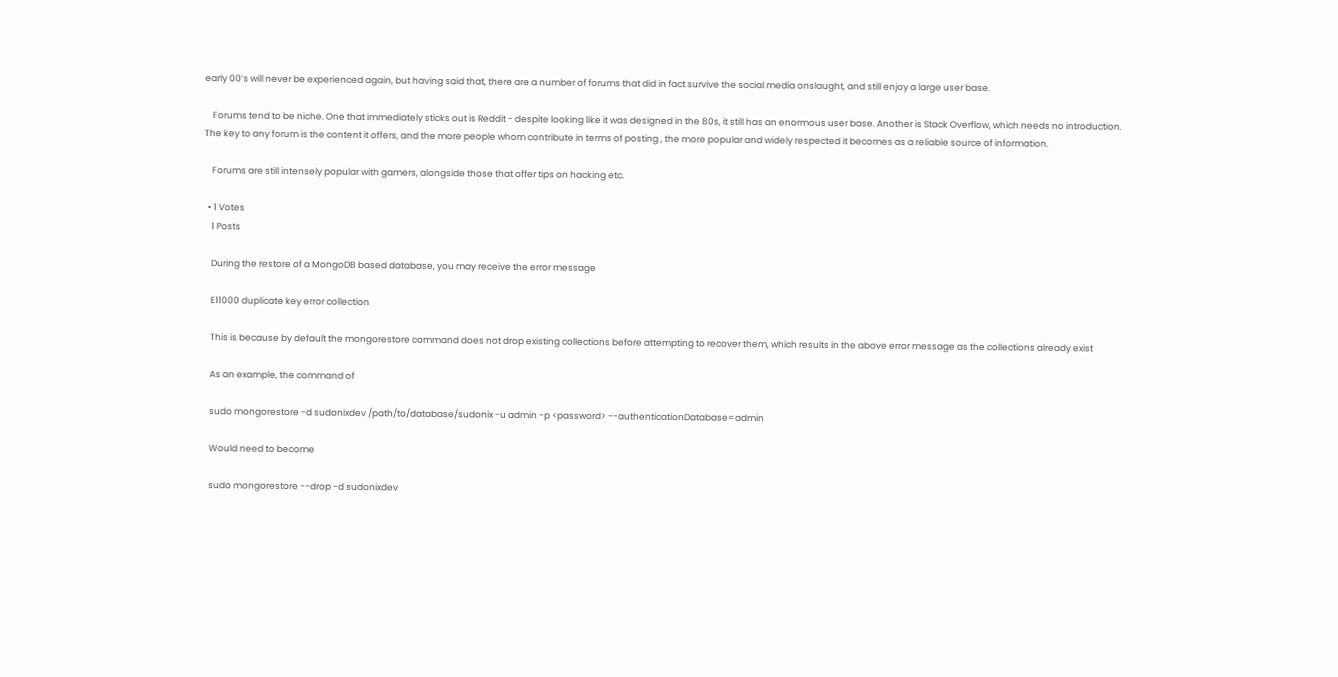early 00’s will never be experienced again, but having said that, there are a number of forums that did in fact survive the social media onslaught, and still enjoy a large user base.

    Forums tend to be niche. One that immediately sticks out is Reddit - despite looking like it was designed in the 80s, it still has an enormous user base. Another is Stack Overflow, which needs no introduction. The key to any forum is the content it offers, and the more people whom contribute in terms of posting , the more popular and widely respected it becomes as a reliable source of information.

    Forums are still intensely popular with gamers, alongside those that offer tips on hacking etc.

  • 1 Votes
    1 Posts

    During the restore of a MongoDB based database, you may receive the error message

    E11000 duplicate key error collection

    This is because by default the mongorestore command does not drop existing collections before attempting to recover them, which results in the above error message as the collections already exist

    As an example, the command of

    sudo mongorestore -d sudonixdev /path/to/database/sudonix -u admin -p <password> --authenticationDatabase=admin

    Would need to become

    sudo mongorestore --drop -d sudonixdev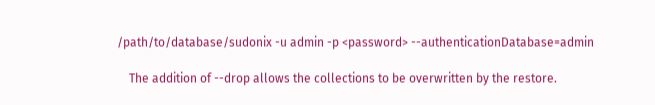/path/to/database/sudonix -u admin -p <password> --authenticationDatabase=admin

    The addition of --drop allows the collections to be overwritten by the restore.